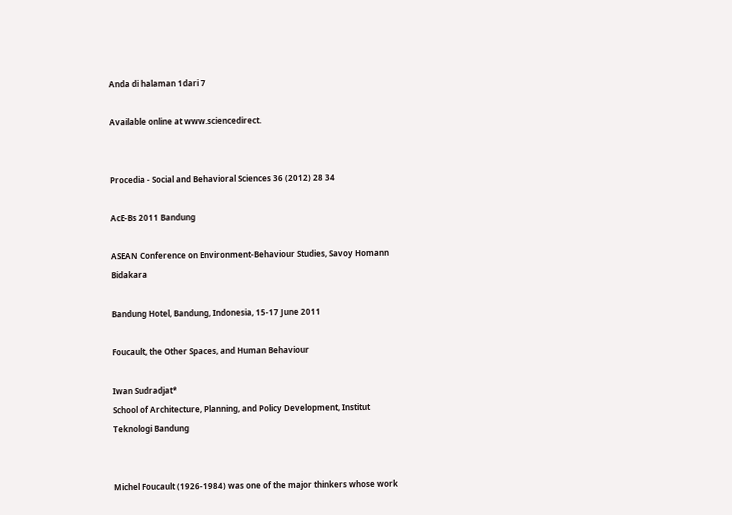Anda di halaman 1dari 7

Available online at www.sciencedirect.


Procedia - Social and Behavioral Sciences 36 (2012) 28 34

AcE-Bs 2011 Bandung

ASEAN Conference on Environment-Behaviour Studies, Savoy Homann Bidakara

Bandung Hotel, Bandung, Indonesia, 15-17 June 2011

Foucault, the Other Spaces, and Human Behaviour

Iwan Sudradjat*
School of Architecture, Planning, and Policy Development, Institut Teknologi Bandung


Michel Foucault (1926-1984) was one of the major thinkers whose work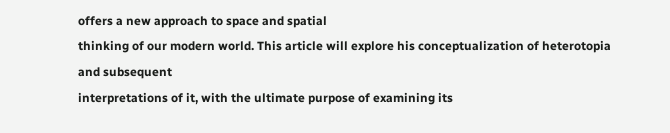offers a new approach to space and spatial
thinking of our modern world. This article will explore his conceptualization of heterotopia and subsequent
interpretations of it, with the ultimate purpose of examining its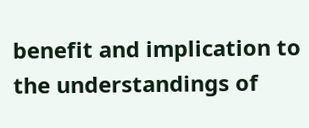benefit and implication to the understandings of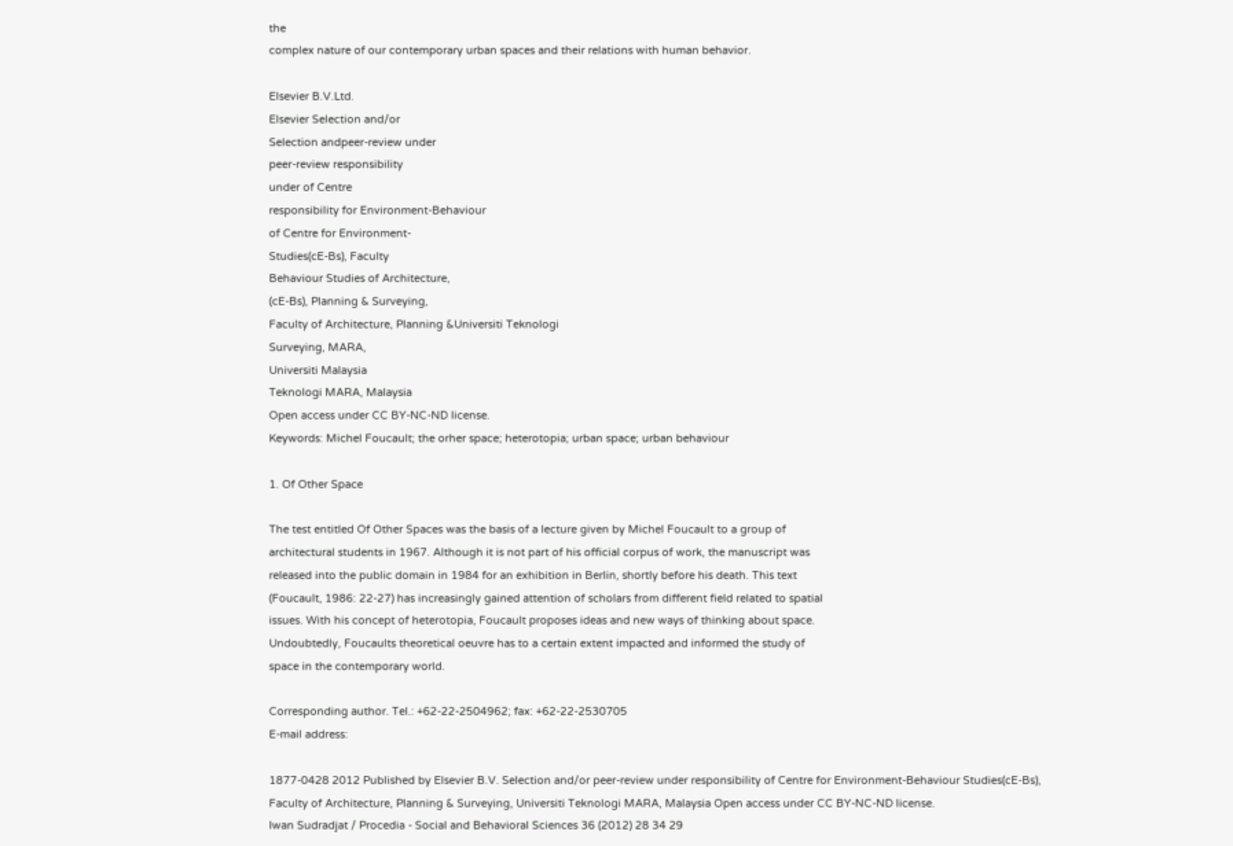the
complex nature of our contemporary urban spaces and their relations with human behavior.

Elsevier B.V.Ltd.
Elsevier Selection and/or
Selection andpeer-review under
peer-review responsibility
under of Centre
responsibility for Environment-Behaviour
of Centre for Environment-
Studies(cE-Bs), Faculty
Behaviour Studies of Architecture,
(cE-Bs), Planning & Surveying,
Faculty of Architecture, Planning &Universiti Teknologi
Surveying, MARA,
Universiti Malaysia
Teknologi MARA, Malaysia
Open access under CC BY-NC-ND license.
Keywords: Michel Foucault; the orher space; heterotopia; urban space; urban behaviour

1. Of Other Space

The test entitled Of Other Spaces was the basis of a lecture given by Michel Foucault to a group of
architectural students in 1967. Although it is not part of his official corpus of work, the manuscript was
released into the public domain in 1984 for an exhibition in Berlin, shortly before his death. This text
(Foucault, 1986: 22-27) has increasingly gained attention of scholars from different field related to spatial
issues. With his concept of heterotopia, Foucault proposes ideas and new ways of thinking about space.
Undoubtedly, Foucaults theoretical oeuvre has to a certain extent impacted and informed the study of
space in the contemporary world.

Corresponding author. Tel.: +62-22-2504962; fax: +62-22-2530705
E-mail address:

1877-0428 2012 Published by Elsevier B.V. Selection and/or peer-review under responsibility of Centre for Environment-Behaviour Studies(cE-Bs),
Faculty of Architecture, Planning & Surveying, Universiti Teknologi MARA, Malaysia Open access under CC BY-NC-ND license.
Iwan Sudradjat / Procedia - Social and Behavioral Sciences 36 (2012) 28 34 29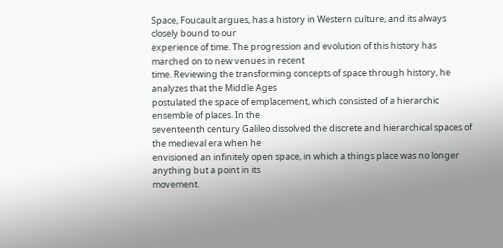Space, Foucault argues, has a history in Western culture, and its always closely bound to our
experience of time. The progression and evolution of this history has marched on to new venues in recent
time. Reviewing the transforming concepts of space through history, he analyzes that the Middle Ages
postulated the space of emplacement, which consisted of a hierarchic ensemble of places. In the
seventeenth century Galileo dissolved the discrete and hierarchical spaces of the medieval era when he
envisioned an infinitely open space, in which a things place was no longer anything but a point in its
movement.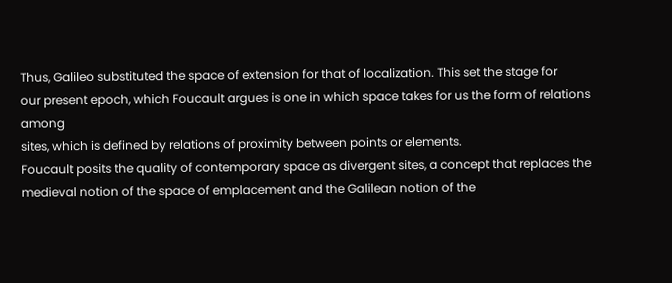Thus, Galileo substituted the space of extension for that of localization. This set the stage for
our present epoch, which Foucault argues is one in which space takes for us the form of relations among
sites, which is defined by relations of proximity between points or elements.
Foucault posits the quality of contemporary space as divergent sites, a concept that replaces the
medieval notion of the space of emplacement and the Galilean notion of the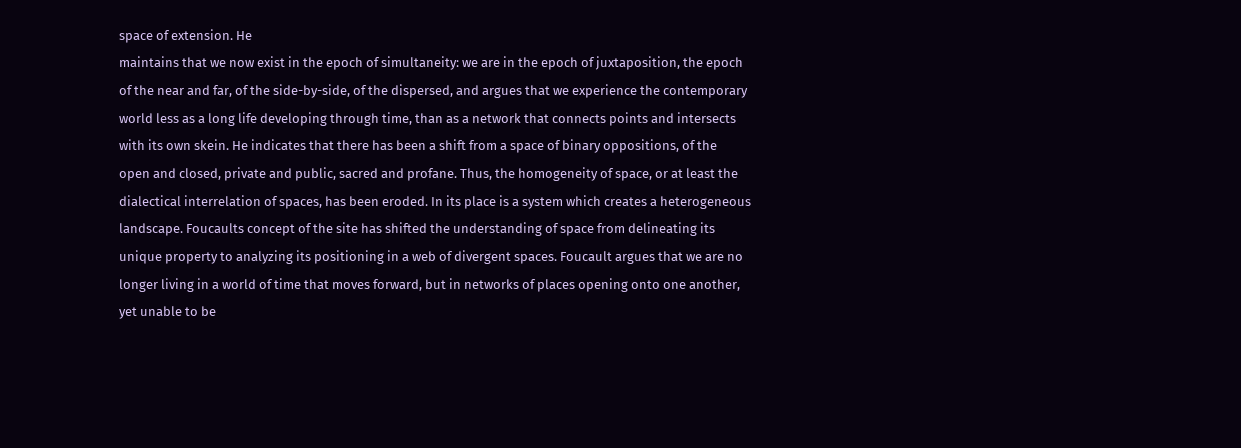space of extension. He
maintains that we now exist in the epoch of simultaneity: we are in the epoch of juxtaposition, the epoch
of the near and far, of the side-by-side, of the dispersed, and argues that we experience the contemporary
world less as a long life developing through time, than as a network that connects points and intersects
with its own skein. He indicates that there has been a shift from a space of binary oppositions, of the
open and closed, private and public, sacred and profane. Thus, the homogeneity of space, or at least the
dialectical interrelation of spaces, has been eroded. In its place is a system which creates a heterogeneous
landscape. Foucaults concept of the site has shifted the understanding of space from delineating its
unique property to analyzing its positioning in a web of divergent spaces. Foucault argues that we are no
longer living in a world of time that moves forward, but in networks of places opening onto one another,
yet unable to be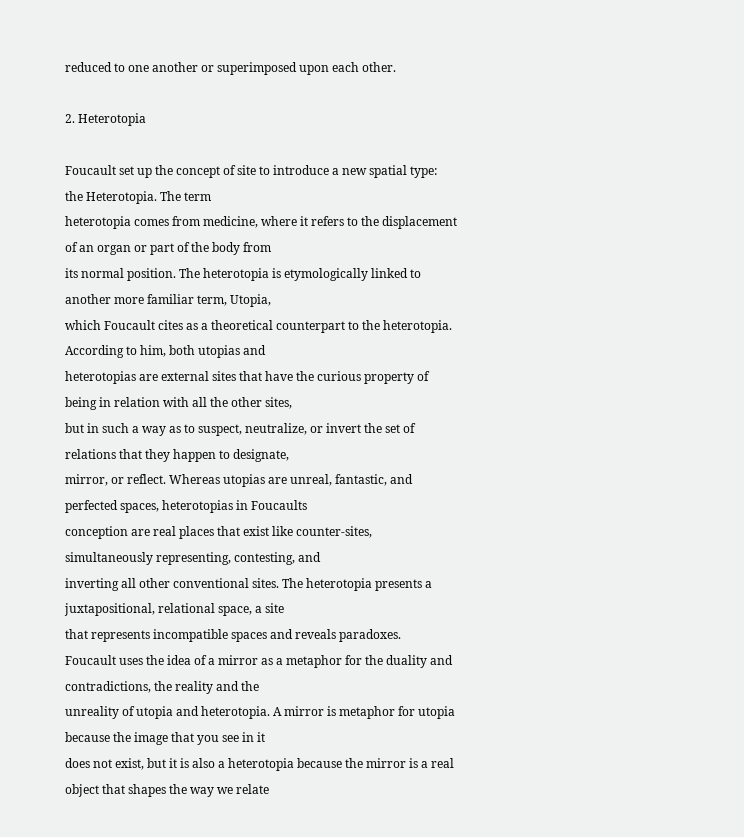reduced to one another or superimposed upon each other.

2. Heterotopia

Foucault set up the concept of site to introduce a new spatial type: the Heterotopia. The term
heterotopia comes from medicine, where it refers to the displacement of an organ or part of the body from
its normal position. The heterotopia is etymologically linked to another more familiar term, Utopia,
which Foucault cites as a theoretical counterpart to the heterotopia. According to him, both utopias and
heterotopias are external sites that have the curious property of being in relation with all the other sites,
but in such a way as to suspect, neutralize, or invert the set of relations that they happen to designate,
mirror, or reflect. Whereas utopias are unreal, fantastic, and perfected spaces, heterotopias in Foucaults
conception are real places that exist like counter-sites, simultaneously representing, contesting, and
inverting all other conventional sites. The heterotopia presents a juxtapositional, relational space, a site
that represents incompatible spaces and reveals paradoxes.
Foucault uses the idea of a mirror as a metaphor for the duality and contradictions, the reality and the
unreality of utopia and heterotopia. A mirror is metaphor for utopia because the image that you see in it
does not exist, but it is also a heterotopia because the mirror is a real object that shapes the way we relate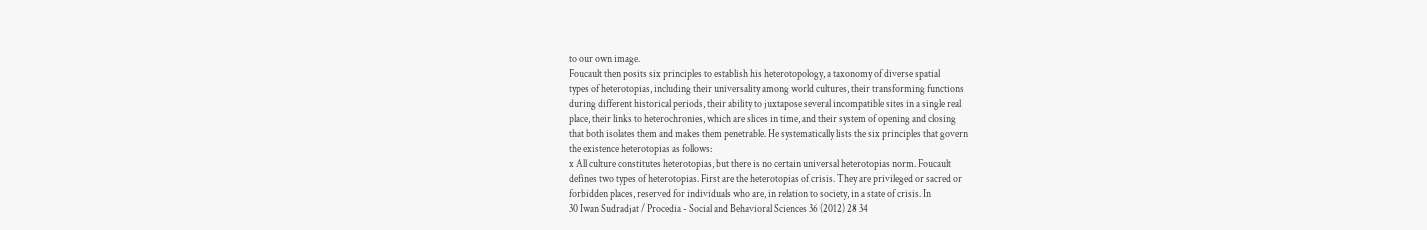to our own image.
Foucault then posits six principles to establish his heterotopology, a taxonomy of diverse spatial
types of heterotopias, including their universality among world cultures, their transforming functions
during different historical periods, their ability to juxtapose several incompatible sites in a single real
place, their links to heterochronies, which are slices in time, and their system of opening and closing
that both isolates them and makes them penetrable. He systematically lists the six principles that govern
the existence heterotopias as follows:
x All culture constitutes heterotopias, but there is no certain universal heterotopias norm. Foucault
defines two types of heterotopias. First are the heterotopias of crisis. They are privileged or sacred or
forbidden places, reserved for individuals who are, in relation to society, in a state of crisis. In
30 Iwan Sudradjat / Procedia - Social and Behavioral Sciences 36 (2012) 28 34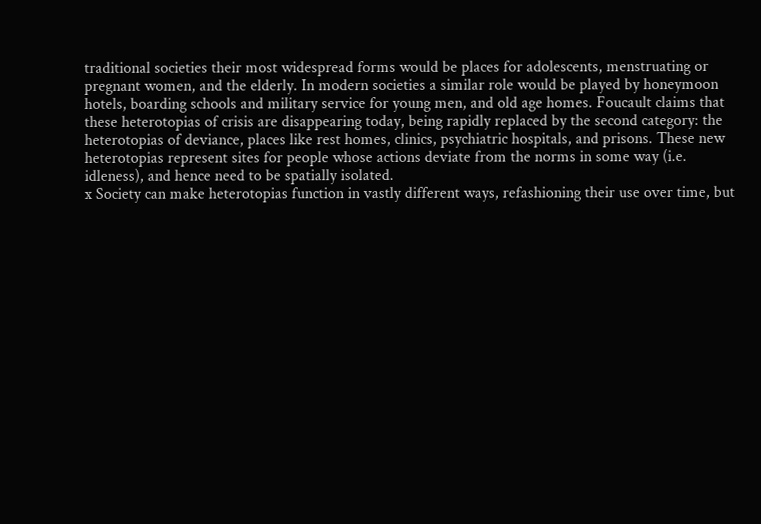traditional societies their most widespread forms would be places for adolescents, menstruating or
pregnant women, and the elderly. In modern societies a similar role would be played by honeymoon
hotels, boarding schools and military service for young men, and old age homes. Foucault claims that
these heterotopias of crisis are disappearing today, being rapidly replaced by the second category: the
heterotopias of deviance, places like rest homes, clinics, psychiatric hospitals, and prisons. These new
heterotopias represent sites for people whose actions deviate from the norms in some way (i.e.
idleness), and hence need to be spatially isolated.
x Society can make heterotopias function in vastly different ways, refashioning their use over time, but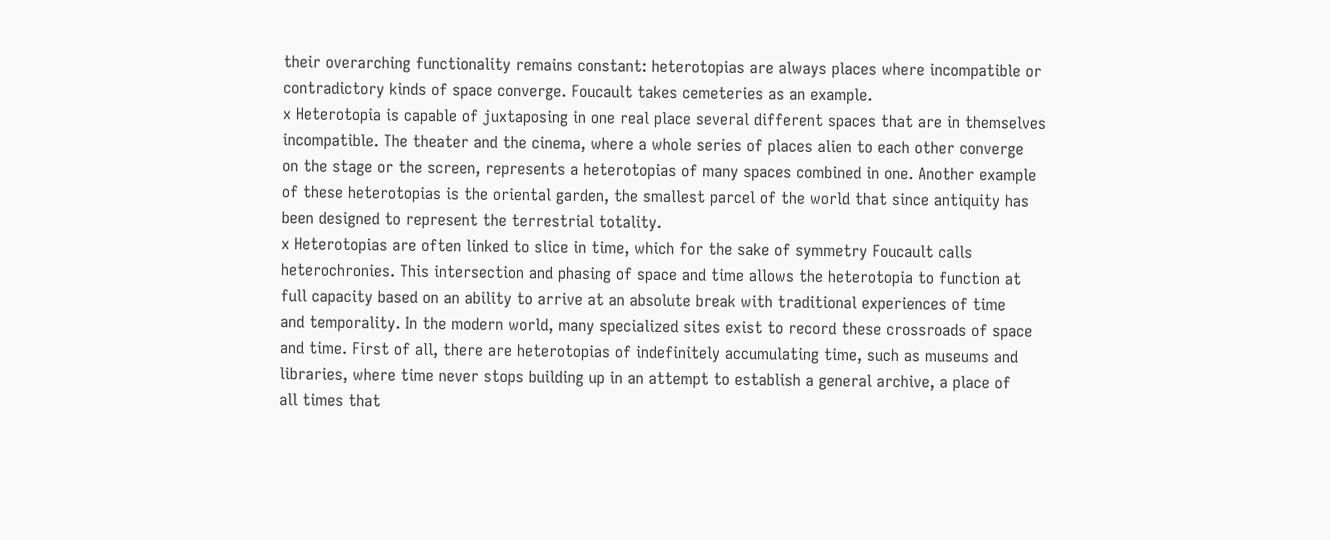their overarching functionality remains constant: heterotopias are always places where incompatible or
contradictory kinds of space converge. Foucault takes cemeteries as an example.
x Heterotopia is capable of juxtaposing in one real place several different spaces that are in themselves
incompatible. The theater and the cinema, where a whole series of places alien to each other converge
on the stage or the screen, represents a heterotopias of many spaces combined in one. Another example
of these heterotopias is the oriental garden, the smallest parcel of the world that since antiquity has
been designed to represent the terrestrial totality.
x Heterotopias are often linked to slice in time, which for the sake of symmetry Foucault calls
heterochronies. This intersection and phasing of space and time allows the heterotopia to function at
full capacity based on an ability to arrive at an absolute break with traditional experiences of time
and temporality. In the modern world, many specialized sites exist to record these crossroads of space
and time. First of all, there are heterotopias of indefinitely accumulating time, such as museums and
libraries, where time never stops building up in an attempt to establish a general archive, a place of
all times that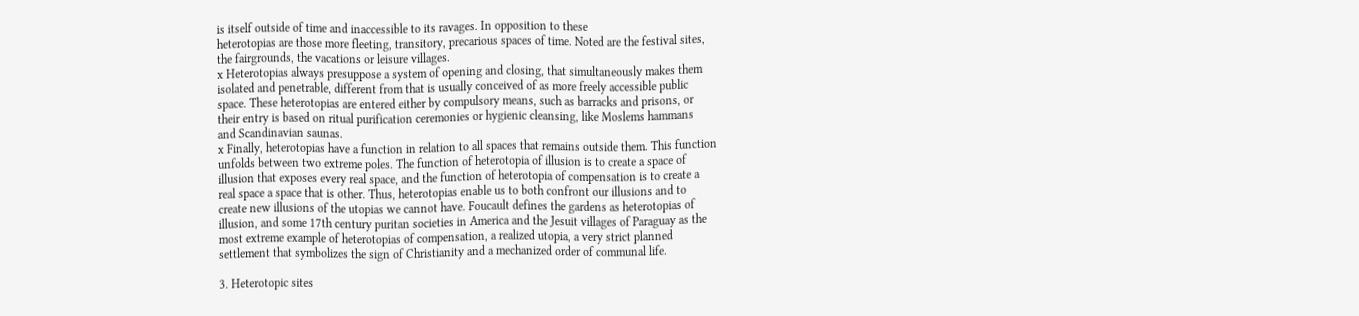is itself outside of time and inaccessible to its ravages. In opposition to these
heterotopias are those more fleeting, transitory, precarious spaces of time. Noted are the festival sites,
the fairgrounds, the vacations or leisure villages.
x Heterotopias always presuppose a system of opening and closing, that simultaneously makes them
isolated and penetrable, different from that is usually conceived of as more freely accessible public
space. These heterotopias are entered either by compulsory means, such as barracks and prisons, or
their entry is based on ritual purification ceremonies or hygienic cleansing, like Moslems hammans
and Scandinavian saunas.
x Finally, heterotopias have a function in relation to all spaces that remains outside them. This function
unfolds between two extreme poles. The function of heterotopia of illusion is to create a space of
illusion that exposes every real space, and the function of heterotopia of compensation is to create a
real space a space that is other. Thus, heterotopias enable us to both confront our illusions and to
create new illusions of the utopias we cannot have. Foucault defines the gardens as heterotopias of
illusion, and some 17th century puritan societies in America and the Jesuit villages of Paraguay as the
most extreme example of heterotopias of compensation, a realized utopia, a very strict planned
settlement that symbolizes the sign of Christianity and a mechanized order of communal life.

3. Heterotopic sites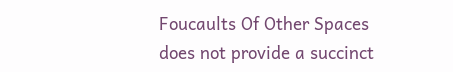Foucaults Of Other Spaces does not provide a succinct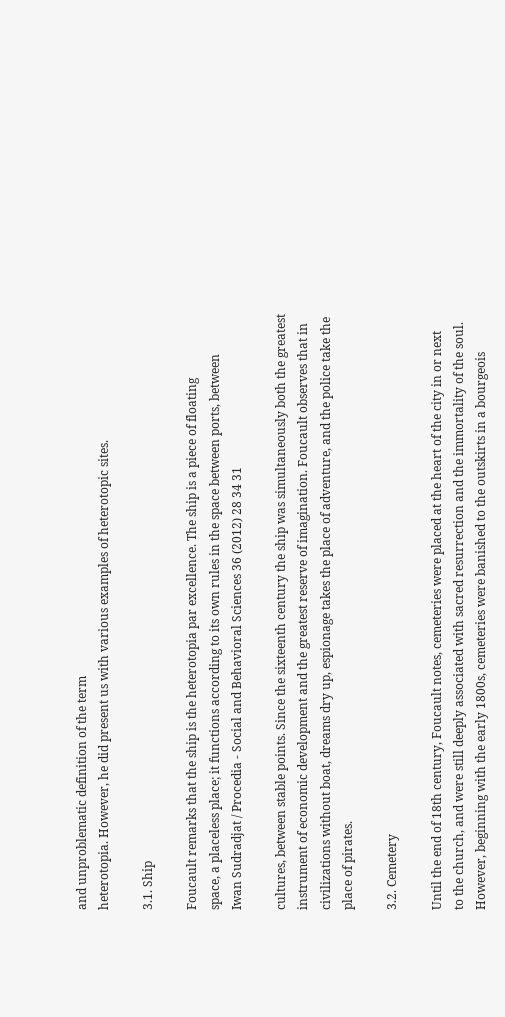and unproblematic definition of the term
heterotopia. However, he did present us with various examples of heterotopic sites.

3.1. Ship

Foucault remarks that the ship is the heterotopia par excellence. The ship is a piece of floating
space, a placeless place; it functions according to its own rules in the space between ports, between
Iwan Sudradjat / Procedia - Social and Behavioral Sciences 36 (2012) 28 34 31

cultures, between stable points. Since the sixteenth century the ship was simultaneously both the greatest
instrument of economic development and the greatest reserve of imagination. Foucault observes that in
civilizations without boat, dreams dry up, espionage takes the place of adventure, and the police take the
place of pirates.

3.2. Cemetery

Until the end of 18th century, Foucault notes, cemeteries were placed at the heart of the city in or next
to the church, and were still deeply associated with sacred resurrection and the immortality of the soul.
However, beginning with the early 1800s, cemeteries were banished to the outskirts in a bourgeois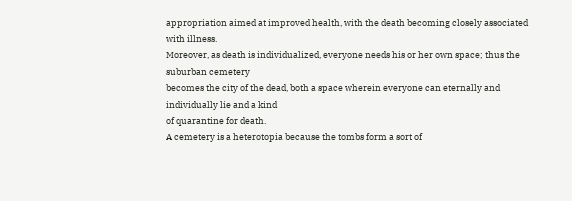appropriation aimed at improved health, with the death becoming closely associated with illness.
Moreover, as death is individualized, everyone needs his or her own space; thus the suburban cemetery
becomes the city of the dead, both a space wherein everyone can eternally and individually lie and a kind
of quarantine for death.
A cemetery is a heterotopia because the tombs form a sort of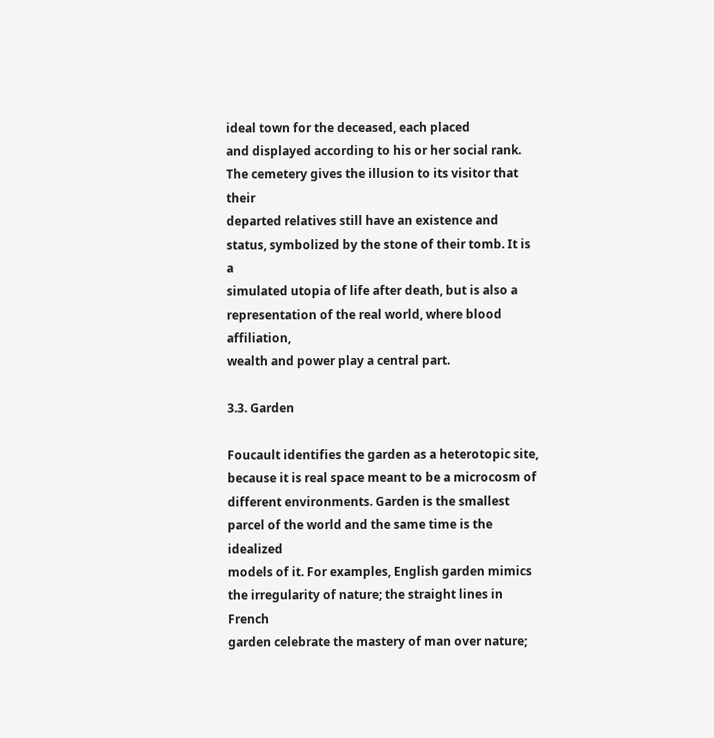ideal town for the deceased, each placed
and displayed according to his or her social rank. The cemetery gives the illusion to its visitor that their
departed relatives still have an existence and status, symbolized by the stone of their tomb. It is a
simulated utopia of life after death, but is also a representation of the real world, where blood affiliation,
wealth and power play a central part.

3.3. Garden

Foucault identifies the garden as a heterotopic site, because it is real space meant to be a microcosm of
different environments. Garden is the smallest parcel of the world and the same time is the idealized
models of it. For examples, English garden mimics the irregularity of nature; the straight lines in French
garden celebrate the mastery of man over nature;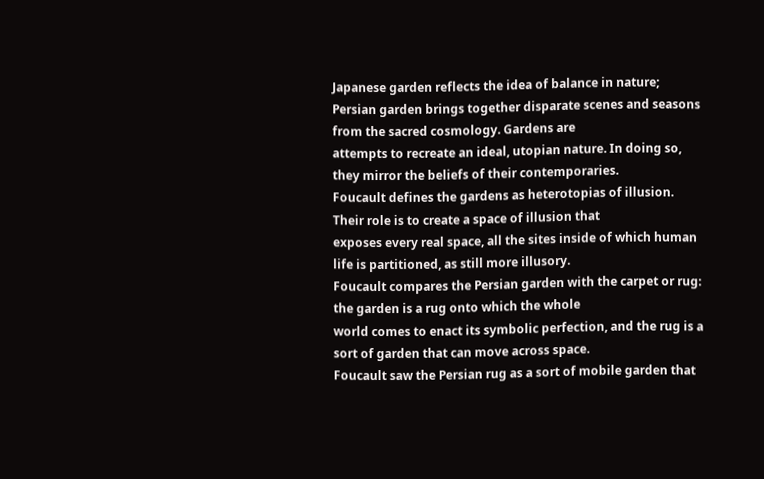Japanese garden reflects the idea of balance in nature;
Persian garden brings together disparate scenes and seasons from the sacred cosmology. Gardens are
attempts to recreate an ideal, utopian nature. In doing so, they mirror the beliefs of their contemporaries.
Foucault defines the gardens as heterotopias of illusion. Their role is to create a space of illusion that
exposes every real space, all the sites inside of which human life is partitioned, as still more illusory.
Foucault compares the Persian garden with the carpet or rug: the garden is a rug onto which the whole
world comes to enact its symbolic perfection, and the rug is a sort of garden that can move across space.
Foucault saw the Persian rug as a sort of mobile garden that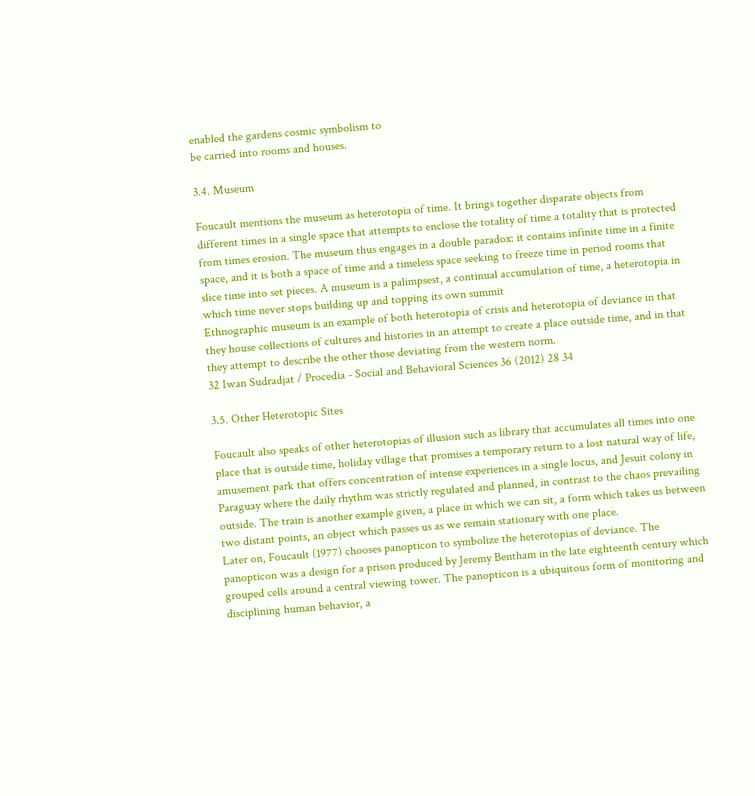enabled the gardens cosmic symbolism to
be carried into rooms and houses.

3.4. Museum

Foucault mentions the museum as heterotopia of time. It brings together disparate objects from
different times in a single space that attempts to enclose the totality of time a totality that is protected
from times erosion. The museum thus engages in a double paradox: it contains infinite time in a finite
space, and it is both a space of time and a timeless space seeking to freeze time in period rooms that
slice time into set pieces. A museum is a palimpsest, a continual accumulation of time, a heterotopia in
which time never stops building up and topping its own summit
Ethnographic museum is an example of both heterotopia of crisis and heterotopia of deviance in that
they house collections of cultures and histories in an attempt to create a place outside time, and in that
they attempt to describe the other those deviating from the western norm.
32 Iwan Sudradjat / Procedia - Social and Behavioral Sciences 36 (2012) 28 34

3.5. Other Heterotopic Sites

Foucault also speaks of other heterotopias of illusion such as library that accumulates all times into one
place that is outside time, holiday village that promises a temporary return to a lost natural way of life,
amusement park that offers concentration of intense experiences in a single locus, and Jesuit colony in
Paraguay where the daily rhythm was strictly regulated and planned, in contrast to the chaos prevailing
outside. The train is another example given, a place in which we can sit, a form which takes us between
two distant points, an object which passes us as we remain stationary with one place.
Later on, Foucault (1977) chooses panopticon to symbolize the heterotopias of deviance. The
panopticon was a design for a prison produced by Jeremy Bentham in the late eighteenth century which
grouped cells around a central viewing tower. The panopticon is a ubiquitous form of monitoring and
disciplining human behavior, a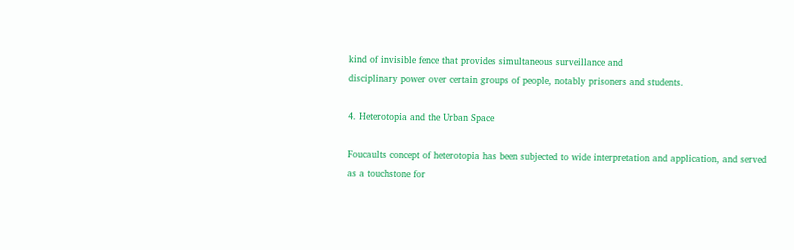kind of invisible fence that provides simultaneous surveillance and
disciplinary power over certain groups of people, notably prisoners and students.

4. Heterotopia and the Urban Space

Foucaults concept of heterotopia has been subjected to wide interpretation and application, and served
as a touchstone for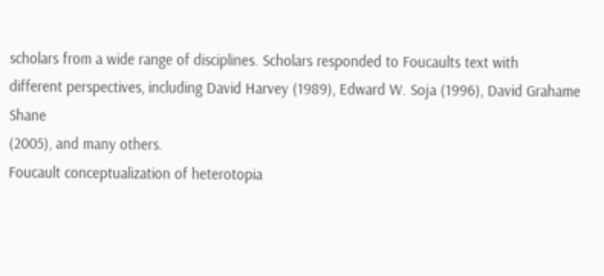scholars from a wide range of disciplines. Scholars responded to Foucaults text with
different perspectives, including David Harvey (1989), Edward W. Soja (1996), David Grahame Shane
(2005), and many others.
Foucault conceptualization of heterotopia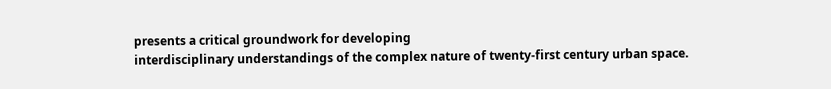presents a critical groundwork for developing
interdisciplinary understandings of the complex nature of twenty-first century urban space.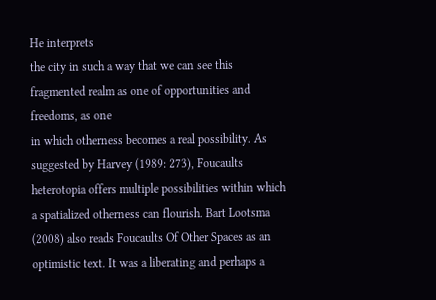He interprets
the city in such a way that we can see this fragmented realm as one of opportunities and freedoms, as one
in which otherness becomes a real possibility. As suggested by Harvey (1989: 273), Foucaults
heterotopia offers multiple possibilities within which a spatialized otherness can flourish. Bart Lootsma
(2008) also reads Foucaults Of Other Spaces as an optimistic text. It was a liberating and perhaps a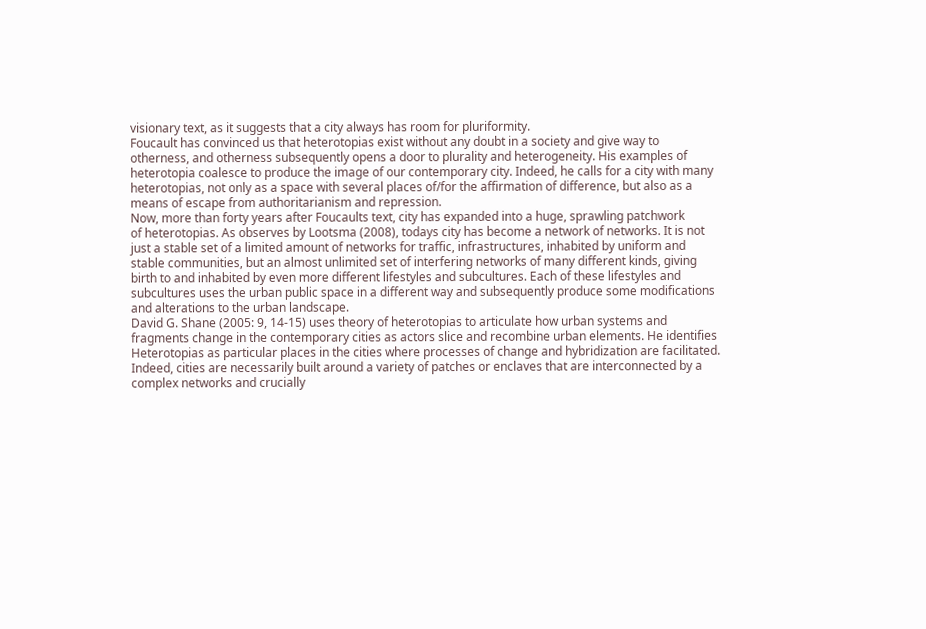visionary text, as it suggests that a city always has room for pluriformity.
Foucault has convinced us that heterotopias exist without any doubt in a society and give way to
otherness, and otherness subsequently opens a door to plurality and heterogeneity. His examples of
heterotopia coalesce to produce the image of our contemporary city. Indeed, he calls for a city with many
heterotopias, not only as a space with several places of/for the affirmation of difference, but also as a
means of escape from authoritarianism and repression.
Now, more than forty years after Foucaults text, city has expanded into a huge, sprawling patchwork
of heterotopias. As observes by Lootsma (2008), todays city has become a network of networks. It is not
just a stable set of a limited amount of networks for traffic, infrastructures, inhabited by uniform and
stable communities, but an almost unlimited set of interfering networks of many different kinds, giving
birth to and inhabited by even more different lifestyles and subcultures. Each of these lifestyles and
subcultures uses the urban public space in a different way and subsequently produce some modifications
and alterations to the urban landscape.
David G. Shane (2005: 9, 14-15) uses theory of heterotopias to articulate how urban systems and
fragments change in the contemporary cities as actors slice and recombine urban elements. He identifies
Heterotopias as particular places in the cities where processes of change and hybridization are facilitated.
Indeed, cities are necessarily built around a variety of patches or enclaves that are interconnected by a
complex networks and crucially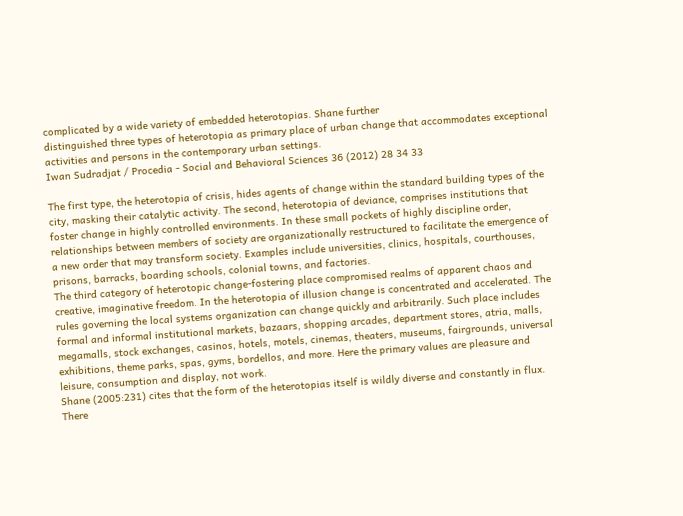complicated by a wide variety of embedded heterotopias. Shane further
distinguished three types of heterotopia as primary place of urban change that accommodates exceptional
activities and persons in the contemporary urban settings.
Iwan Sudradjat / Procedia - Social and Behavioral Sciences 36 (2012) 28 34 33

The first type, the heterotopia of crisis, hides agents of change within the standard building types of the
city, masking their catalytic activity. The second, heterotopia of deviance, comprises institutions that
foster change in highly controlled environments. In these small pockets of highly discipline order,
relationships between members of society are organizationally restructured to facilitate the emergence of
a new order that may transform society. Examples include universities, clinics, hospitals, courthouses,
prisons, barracks, boarding schools, colonial towns, and factories.
The third category of heterotopic change-fostering place compromised realms of apparent chaos and
creative, imaginative freedom. In the heterotopia of illusion change is concentrated and accelerated. The
rules governing the local systems organization can change quickly and arbitrarily. Such place includes
formal and informal institutional markets, bazaars, shopping arcades, department stores, atria, malls,
megamalls, stock exchanges, casinos, hotels, motels, cinemas, theaters, museums, fairgrounds, universal
exhibitions, theme parks, spas, gyms, bordellos, and more. Here the primary values are pleasure and
leisure, consumption and display, not work.
Shane (2005:231) cites that the form of the heterotopias itself is wildly diverse and constantly in flux.
There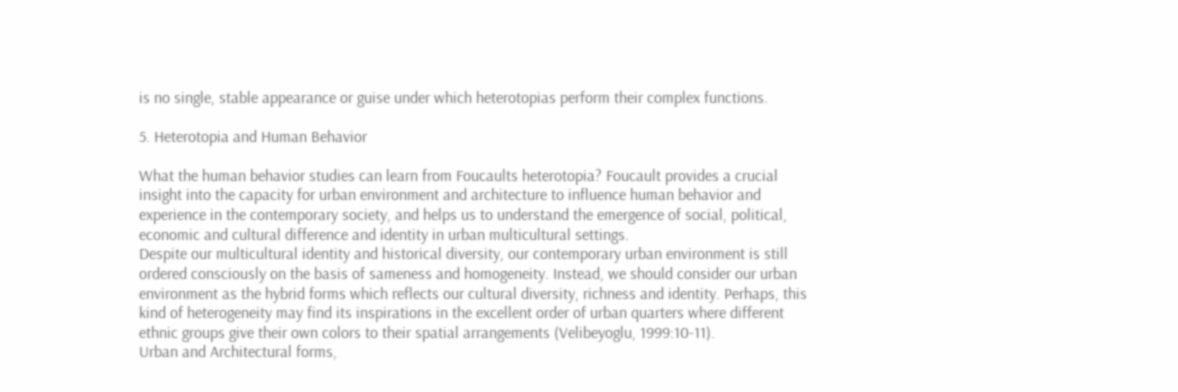is no single, stable appearance or guise under which heterotopias perform their complex functions.

5. Heterotopia and Human Behavior

What the human behavior studies can learn from Foucaults heterotopia? Foucault provides a crucial
insight into the capacity for urban environment and architecture to influence human behavior and
experience in the contemporary society, and helps us to understand the emergence of social, political,
economic and cultural difference and identity in urban multicultural settings.
Despite our multicultural identity and historical diversity, our contemporary urban environment is still
ordered consciously on the basis of sameness and homogeneity. Instead, we should consider our urban
environment as the hybrid forms which reflects our cultural diversity, richness and identity. Perhaps, this
kind of heterogeneity may find its inspirations in the excellent order of urban quarters where different
ethnic groups give their own colors to their spatial arrangements (Velibeyoglu, 1999:10-11).
Urban and Architectural forms,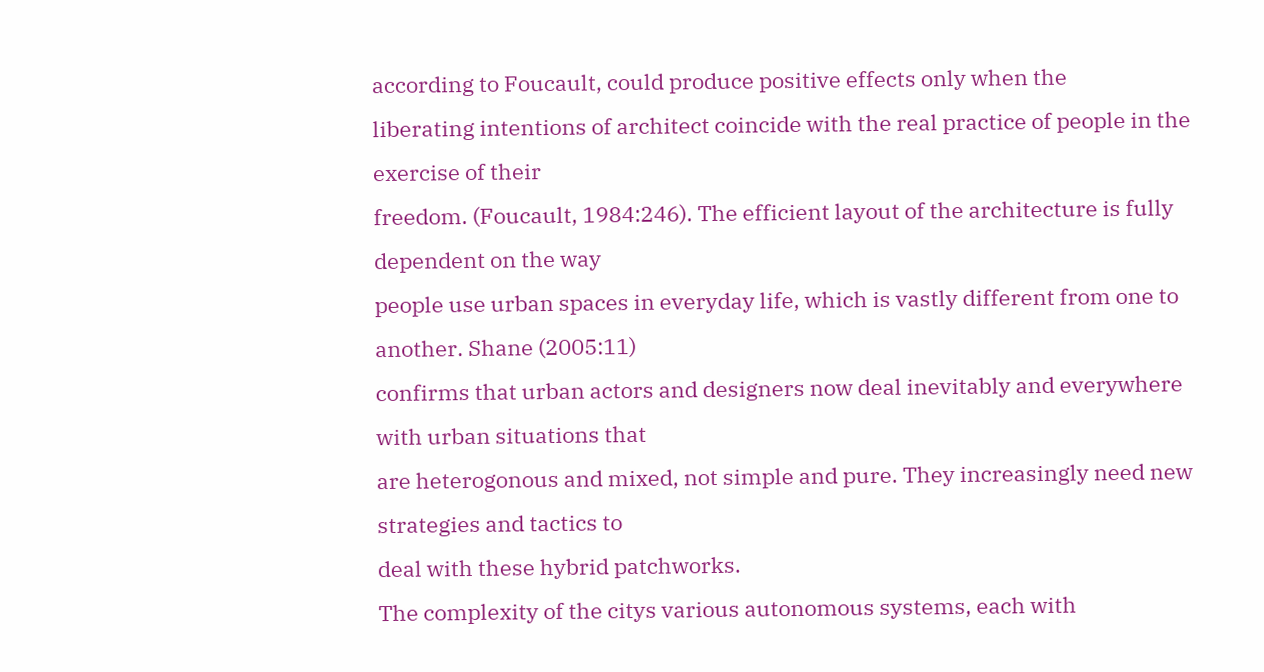according to Foucault, could produce positive effects only when the
liberating intentions of architect coincide with the real practice of people in the exercise of their
freedom. (Foucault, 1984:246). The efficient layout of the architecture is fully dependent on the way
people use urban spaces in everyday life, which is vastly different from one to another. Shane (2005:11)
confirms that urban actors and designers now deal inevitably and everywhere with urban situations that
are heterogonous and mixed, not simple and pure. They increasingly need new strategies and tactics to
deal with these hybrid patchworks.
The complexity of the citys various autonomous systems, each with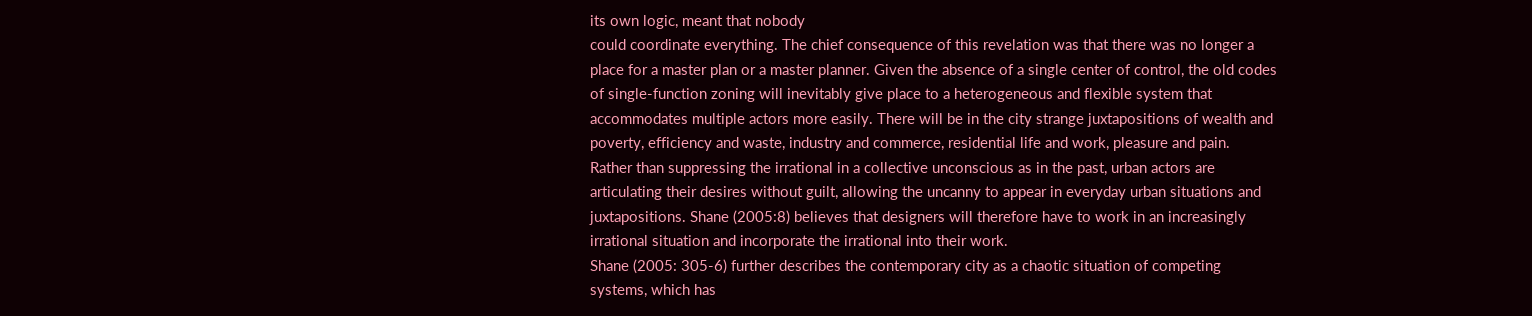its own logic, meant that nobody
could coordinate everything. The chief consequence of this revelation was that there was no longer a
place for a master plan or a master planner. Given the absence of a single center of control, the old codes
of single-function zoning will inevitably give place to a heterogeneous and flexible system that
accommodates multiple actors more easily. There will be in the city strange juxtapositions of wealth and
poverty, efficiency and waste, industry and commerce, residential life and work, pleasure and pain.
Rather than suppressing the irrational in a collective unconscious as in the past, urban actors are
articulating their desires without guilt, allowing the uncanny to appear in everyday urban situations and
juxtapositions. Shane (2005:8) believes that designers will therefore have to work in an increasingly
irrational situation and incorporate the irrational into their work.
Shane (2005: 305-6) further describes the contemporary city as a chaotic situation of competing
systems, which has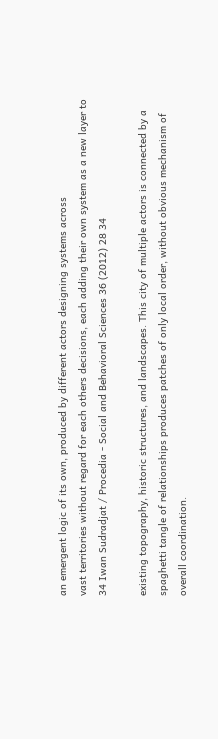an emergent logic of its own, produced by different actors designing systems across
vast territories without regard for each others decisions, each adding their own system as a new layer to
34 Iwan Sudradjat / Procedia - Social and Behavioral Sciences 36 (2012) 28 34

existing topography, historic structures, and landscapes. This city of multiple actors is connected by a
spaghetti tangle of relationships produces patches of only local order, without obvious mechanism of
overall coordination.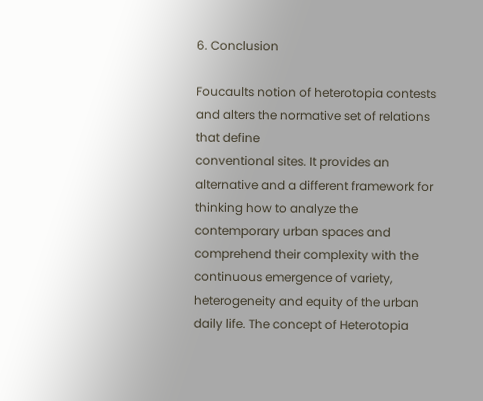6. Conclusion

Foucaults notion of heterotopia contests and alters the normative set of relations that define
conventional sites. It provides an alternative and a different framework for thinking how to analyze the
contemporary urban spaces and comprehend their complexity with the continuous emergence of variety,
heterogeneity and equity of the urban daily life. The concept of Heterotopia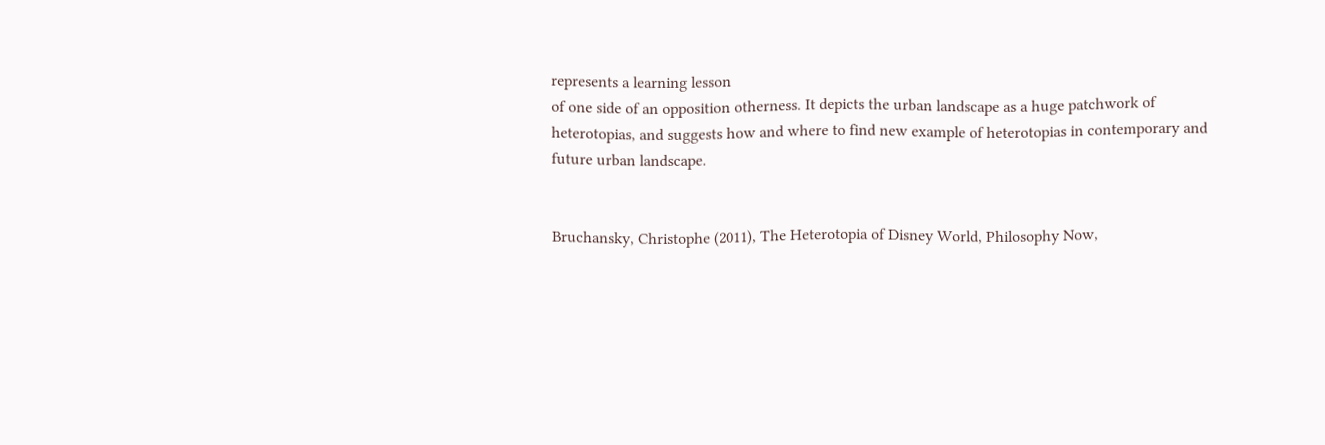represents a learning lesson
of one side of an opposition otherness. It depicts the urban landscape as a huge patchwork of
heterotopias, and suggests how and where to find new example of heterotopias in contemporary and
future urban landscape.


Bruchansky, Christophe (2011), The Heterotopia of Disney World, Philosophy Now,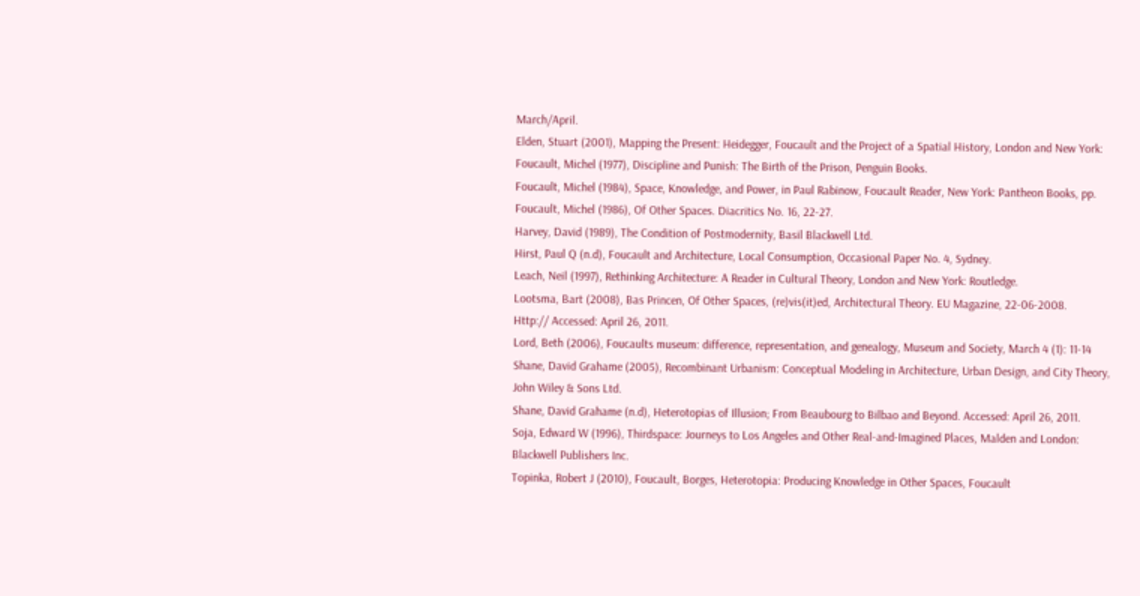March/April.
Elden, Stuart (2001), Mapping the Present: Heidegger, Foucault and the Project of a Spatial History, London and New York:
Foucault, Michel (1977), Discipline and Punish: The Birth of the Prison, Penguin Books.
Foucault, Michel (1984), Space, Knowledge, and Power, in Paul Rabinow, Foucault Reader, New York: Pantheon Books, pp.
Foucault, Michel (1986), Of Other Spaces. Diacritics No. 16, 22-27.
Harvey, David (1989), The Condition of Postmodernity, Basil Blackwell Ltd.
Hirst, Paul Q (n.d), Foucault and Architecture, Local Consumption, Occasional Paper No. 4, Sydney.
Leach, Neil (1997), Rethinking Architecture: A Reader in Cultural Theory, London and New York: Routledge.
Lootsma, Bart (2008), Bas Princen, Of Other Spaces, (re)vis(it)ed, Architectural Theory. EU Magazine, 22-06-2008.
Http:// Accessed: April 26, 2011.
Lord, Beth (2006), Foucaults museum: difference, representation, and genealogy, Museum and Society, March 4 (1): 11-14
Shane, David Grahame (2005), Recombinant Urbanism: Conceptual Modeling in Architecture, Urban Design, and City Theory,
John Wiley & Sons Ltd.
Shane, David Grahame (n.d), Heterotopias of Illusion; From Beaubourg to Bilbao and Beyond. Accessed: April 26, 2011.
Soja, Edward W (1996), Thirdspace: Journeys to Los Angeles and Other Real-and-Imagined Places, Malden and London:
Blackwell Publishers Inc.
Topinka, Robert J (2010), Foucault, Borges, Heterotopia: Producing Knowledge in Other Spaces, Foucault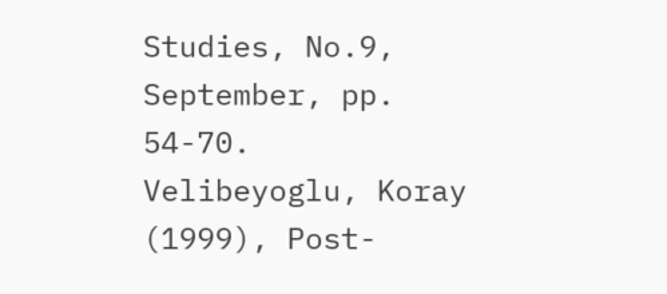Studies, No.9,
September, pp. 54-70.
Velibeyoglu, Koray (1999), Post-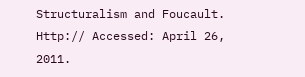Structuralism and Foucault.
Http:// Accessed: April 26, 2011.